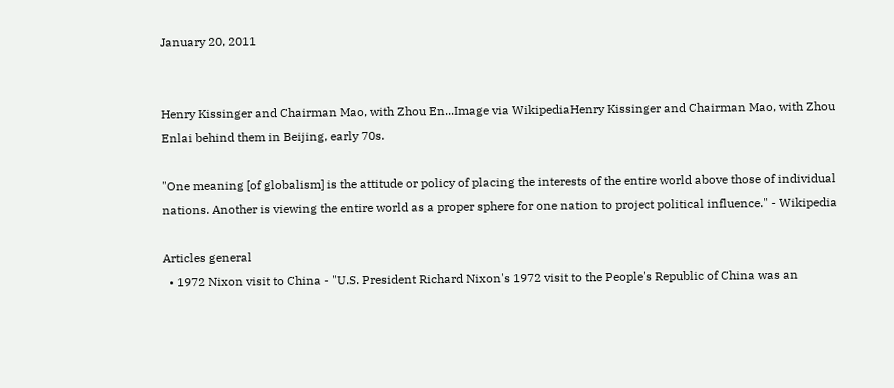January 20, 2011


Henry Kissinger and Chairman Mao, with Zhou En...Image via WikipediaHenry Kissinger and Chairman Mao, with Zhou Enlai behind them in Beijing, early 70s.

"One meaning [of globalism] is the attitude or policy of placing the interests of the entire world above those of individual nations. Another is viewing the entire world as a proper sphere for one nation to project political influence." - Wikipedia

Articles general
  • 1972 Nixon visit to China - "U.S. President Richard Nixon's 1972 visit to the People's Republic of China was an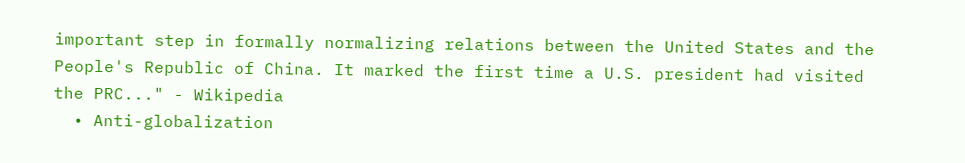important step in formally normalizing relations between the United States and the People's Republic of China. It marked the first time a U.S. president had visited the PRC..." - Wikipedia
  • Anti-globalization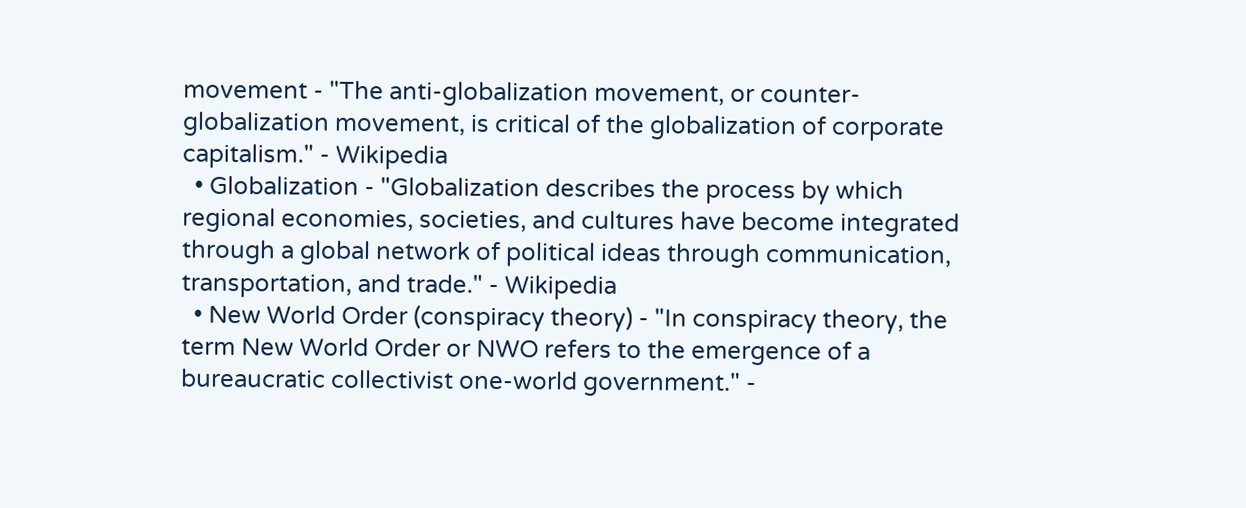movement - "The anti-globalization movement, or counter-globalization movement, is critical of the globalization of corporate capitalism." - Wikipedia
  • Globalization - "Globalization describes the process by which regional economies, societies, and cultures have become integrated through a global network of political ideas through communication, transportation, and trade." - Wikipedia
  • New World Order (conspiracy theory) - "In conspiracy theory, the term New World Order or NWO refers to the emergence of a bureaucratic collectivist one-world government." -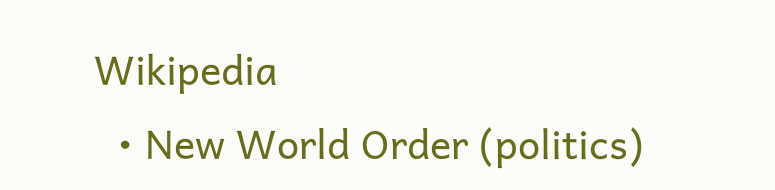Wikipedia
  • New World Order (politics)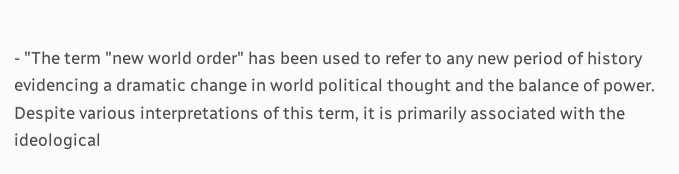- "The term "new world order" has been used to refer to any new period of history evidencing a dramatic change in world political thought and the balance of power. Despite various interpretations of this term, it is primarily associated with the ideological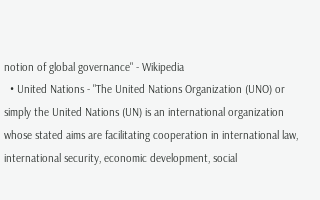notion of global governance" - Wikipedia
  • United Nations - "The United Nations Organization (UNO) or simply the United Nations (UN) is an international organization whose stated aims are facilitating cooperation in international law, international security, economic development, social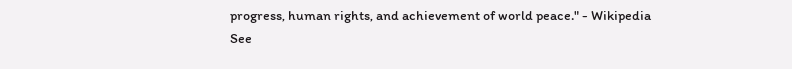progress, human rights, and achievement of world peace." - Wikipedia
See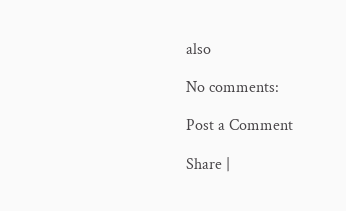also

No comments:

Post a Comment

Share |